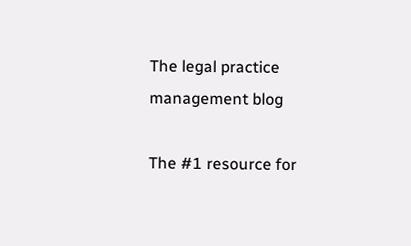The legal practice management blog

The #1 resource for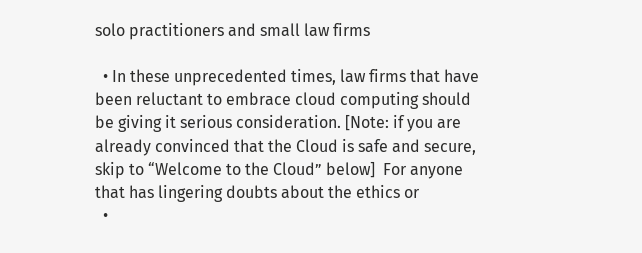solo practitioners and small law firms

  • In these unprecedented times, law firms that have been reluctant to embrace cloud computing should be giving it serious consideration. [Note: if you are already convinced that the Cloud is safe and secure, skip to “Welcome to the Cloud” below]  For anyone that has lingering doubts about the ethics or
  •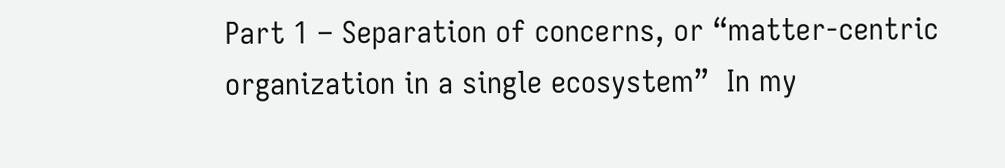Part 1 – Separation of concerns, or “matter-centric organization in a single ecosystem”  In my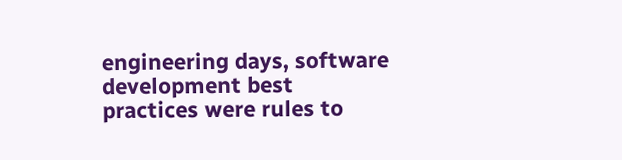engineering days, software development best practices were rules to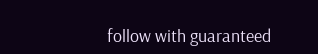follow with guaranteed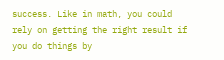success. Like in math, you could rely on getting the right result if you do things by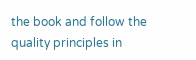the book and follow the quality principles in